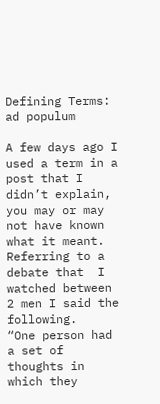Defining Terms: ad populum

A few days ago I used a term in a post that I didn’t explain, you may or may not have known what it meant.   Referring to a debate that  I watched between 2 men I said the following.   “One person had a set of thoughts in which they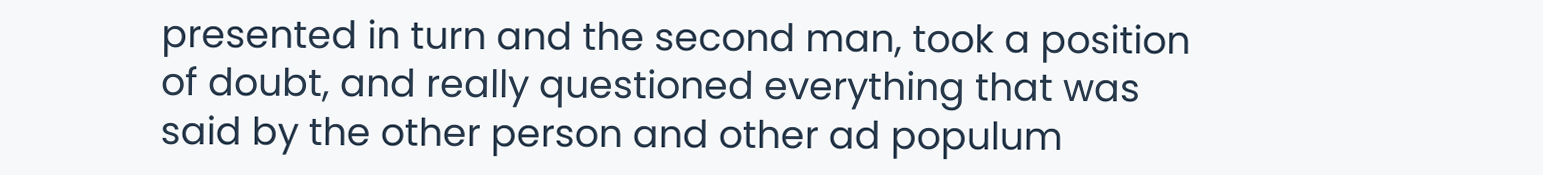presented in turn and the second man, took a position of doubt, and really questioned everything that was said by the other person and other ad populum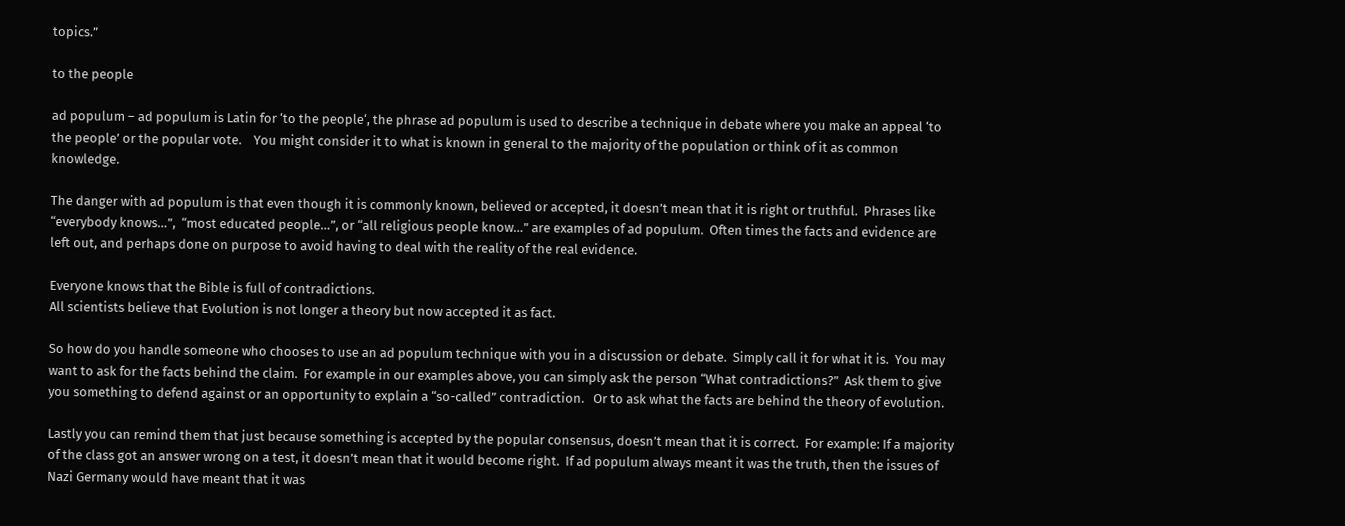topics.”

to the people

ad populum – ad populum is Latin for ‘to the people‘, the phrase ad populum is used to describe a technique in debate where you make an appeal ‘to the people’ or the popular vote.    You might consider it to what is known in general to the majority of the population or think of it as common knowledge.

The danger with ad populum is that even though it is commonly known, believed or accepted, it doesn’t mean that it is right or truthful.  Phrases like “everybody knows…”,  “most educated people…”, or “all religious people know…” are examples of ad populum.  Often times the facts and evidence are  left out, and perhaps done on purpose to avoid having to deal with the reality of the real evidence.

Everyone knows that the Bible is full of contradictions.
All scientists believe that Evolution is not longer a theory but now accepted it as fact.

So how do you handle someone who chooses to use an ad populum technique with you in a discussion or debate.  Simply call it for what it is.  You may want to ask for the facts behind the claim.  For example in our examples above, you can simply ask the person “What contradictions?”  Ask them to give you something to defend against or an opportunity to explain a “so-called” contradiction.   Or to ask what the facts are behind the theory of evolution.

Lastly you can remind them that just because something is accepted by the popular consensus, doesn’t mean that it is correct.  For example: If a majority of the class got an answer wrong on a test, it doesn’t mean that it would become right.  If ad populum always meant it was the truth, then the issues of Nazi Germany would have meant that it was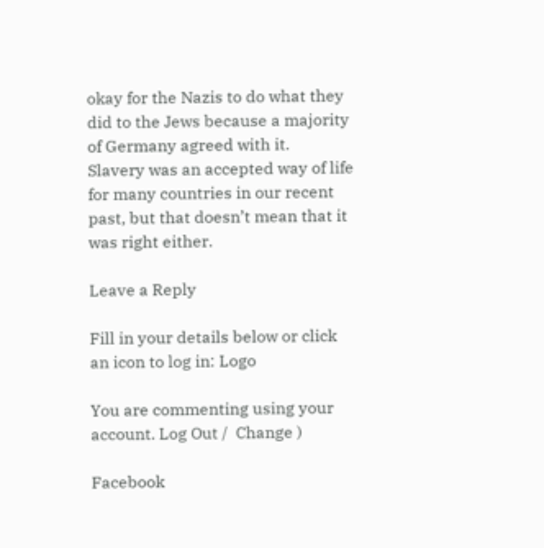okay for the Nazis to do what they did to the Jews because a majority of Germany agreed with it.  Slavery was an accepted way of life for many countries in our recent past, but that doesn’t mean that it was right either.

Leave a Reply

Fill in your details below or click an icon to log in: Logo

You are commenting using your account. Log Out /  Change )

Facebook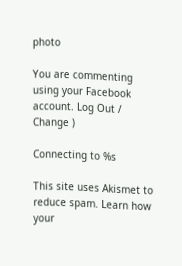photo

You are commenting using your Facebook account. Log Out /  Change )

Connecting to %s

This site uses Akismet to reduce spam. Learn how your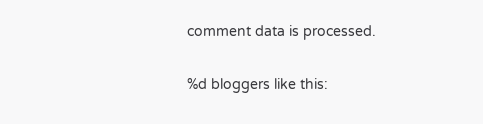comment data is processed.

%d bloggers like this: